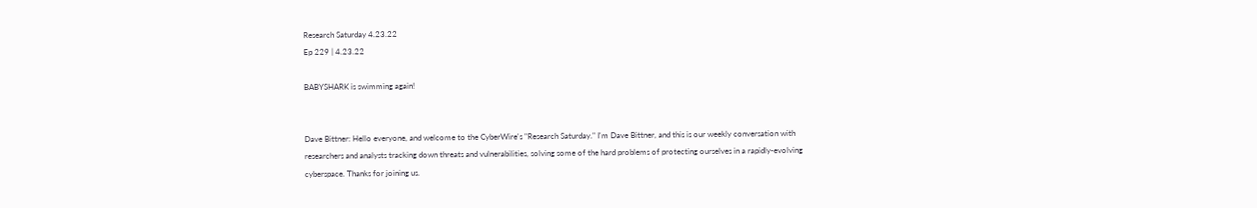Research Saturday 4.23.22
Ep 229 | 4.23.22

BABYSHARK is swimming again!


Dave Bittner: Hello everyone, and welcome to the CyberWire's "Research Saturday." I'm Dave Bittner, and this is our weekly conversation with researchers and analysts tracking down threats and vulnerabilities, solving some of the hard problems of protecting ourselves in a rapidly-evolving cyberspace. Thanks for joining us.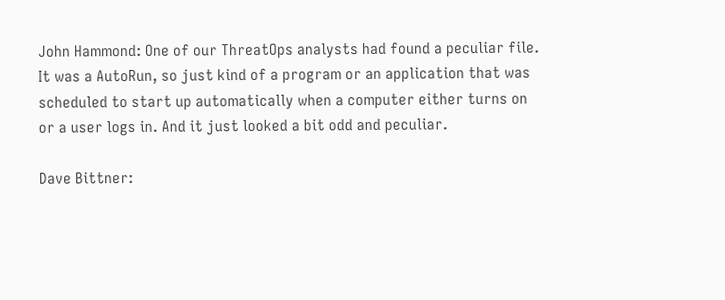John Hammond: One of our ThreatOps analysts had found a peculiar file. It was a AutoRun, so just kind of a program or an application that was scheduled to start up automatically when a computer either turns on or a user logs in. And it just looked a bit odd and peculiar.

Dave Bittner: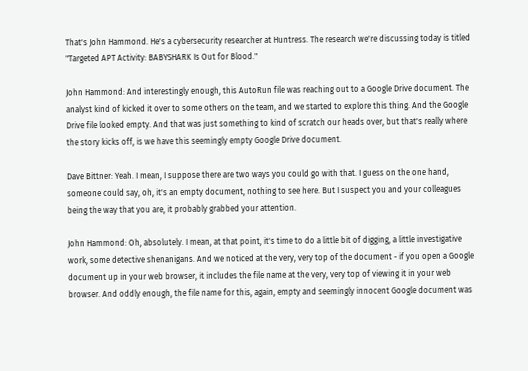That's John Hammond. He's a cybersecurity researcher at Huntress. The research we're discussing today is titled "Targeted APT Activity: BABYSHARK Is Out for Blood."

John Hammond: And interestingly enough, this AutoRun file was reaching out to a Google Drive document. The analyst kind of kicked it over to some others on the team, and we started to explore this thing. And the Google Drive file looked empty. And that was just something to kind of scratch our heads over, but that's really where the story kicks off, is we have this seemingly empty Google Drive document.

Dave Bittner: Yeah. I mean, I suppose there are two ways you could go with that. I guess on the one hand, someone could say, oh, it's an empty document, nothing to see here. But I suspect you and your colleagues being the way that you are, it probably grabbed your attention.

John Hammond: Oh, absolutely. I mean, at that point, it's time to do a little bit of digging, a little investigative work, some detective shenanigans. And we noticed at the very, very top of the document - if you open a Google document up in your web browser, it includes the file name at the very, very top of viewing it in your web browser. And oddly enough, the file name for this, again, empty and seemingly innocent Google document was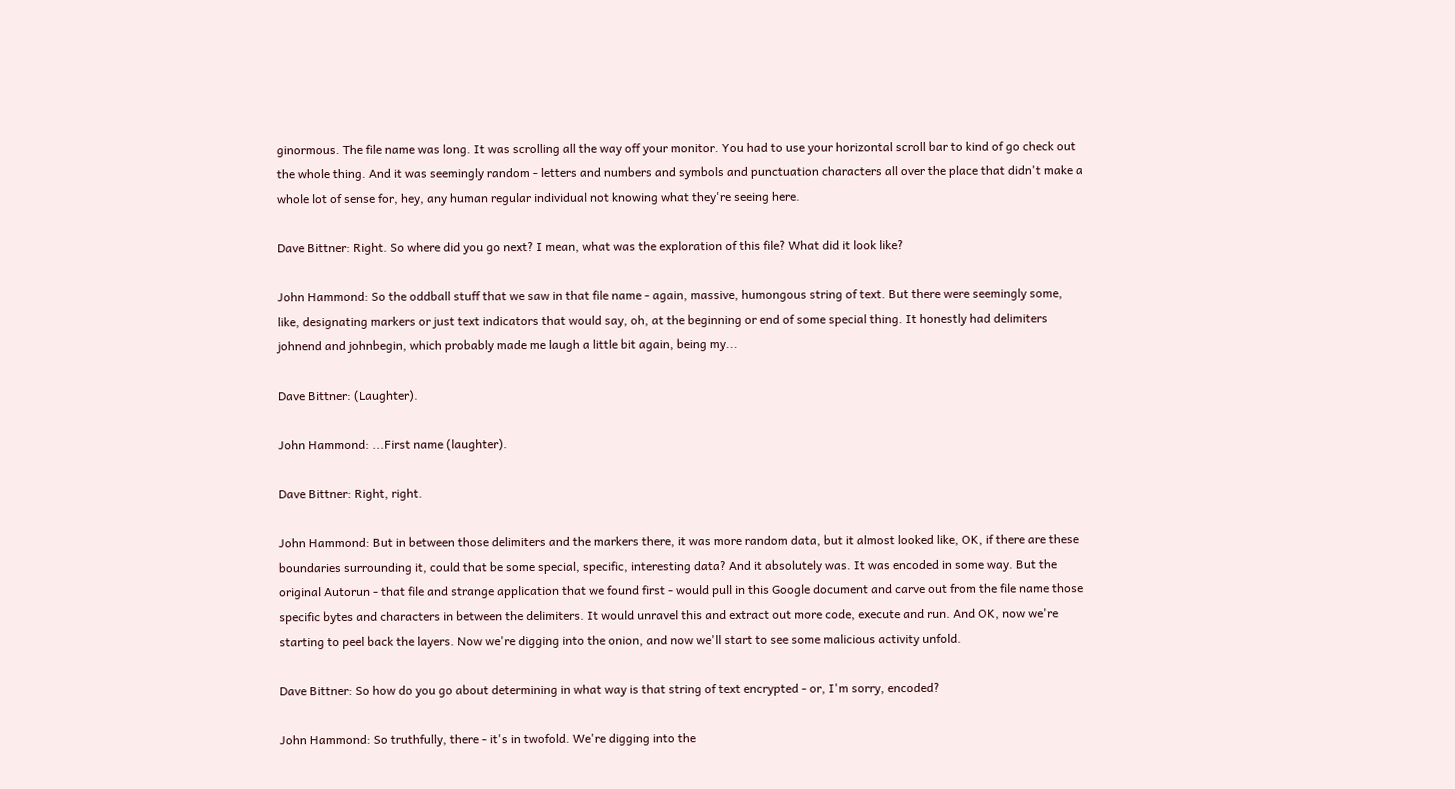ginormous. The file name was long. It was scrolling all the way off your monitor. You had to use your horizontal scroll bar to kind of go check out the whole thing. And it was seemingly random - letters and numbers and symbols and punctuation characters all over the place that didn't make a whole lot of sense for, hey, any human regular individual not knowing what they're seeing here.

Dave Bittner: Right. So where did you go next? I mean, what was the exploration of this file? What did it look like?

John Hammond: So the oddball stuff that we saw in that file name - again, massive, humongous string of text. But there were seemingly some, like, designating markers or just text indicators that would say, oh, at the beginning or end of some special thing. It honestly had delimiters johnend and johnbegin, which probably made me laugh a little bit again, being my...

Dave Bittner: (Laughter).

John Hammond: ...First name (laughter).

Dave Bittner: Right, right.

John Hammond: But in between those delimiters and the markers there, it was more random data, but it almost looked like, OK, if there are these boundaries surrounding it, could that be some special, specific, interesting data? And it absolutely was. It was encoded in some way. But the original Autorun - that file and strange application that we found first - would pull in this Google document and carve out from the file name those specific bytes and characters in between the delimiters. It would unravel this and extract out more code, execute and run. And OK, now we're starting to peel back the layers. Now we're digging into the onion, and now we'll start to see some malicious activity unfold.

Dave Bittner: So how do you go about determining in what way is that string of text encrypted - or, I'm sorry, encoded?

John Hammond: So truthfully, there - it's in twofold. We're digging into the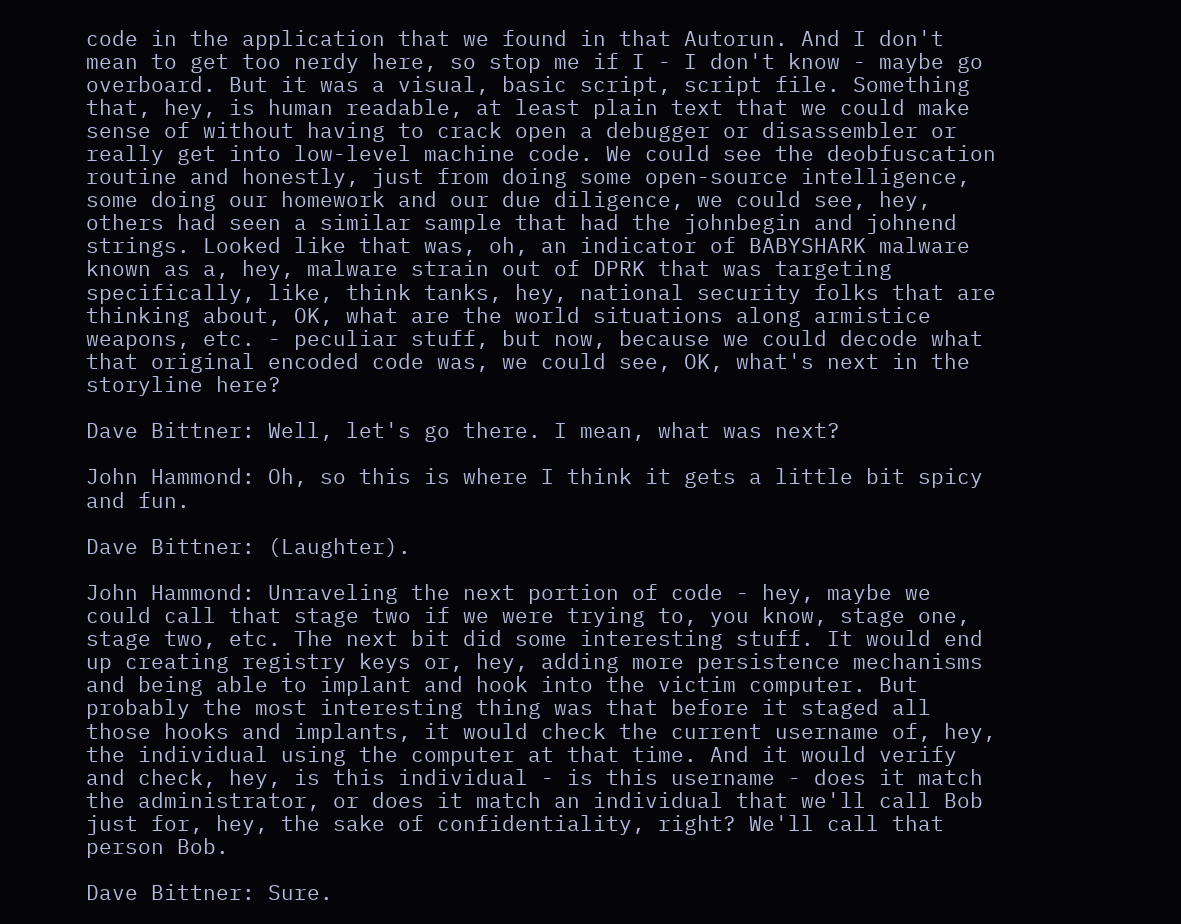code in the application that we found in that Autorun. And I don't mean to get too nerdy here, so stop me if I - I don't know - maybe go overboard. But it was a visual, basic script, script file. Something that, hey, is human readable, at least plain text that we could make sense of without having to crack open a debugger or disassembler or really get into low-level machine code. We could see the deobfuscation routine and honestly, just from doing some open-source intelligence, some doing our homework and our due diligence, we could see, hey, others had seen a similar sample that had the johnbegin and johnend strings. Looked like that was, oh, an indicator of BABYSHARK malware known as a, hey, malware strain out of DPRK that was targeting specifically, like, think tanks, hey, national security folks that are thinking about, OK, what are the world situations along armistice weapons, etc. - peculiar stuff, but now, because we could decode what that original encoded code was, we could see, OK, what's next in the storyline here?

Dave Bittner: Well, let's go there. I mean, what was next?

John Hammond: Oh, so this is where I think it gets a little bit spicy and fun.

Dave Bittner: (Laughter).

John Hammond: Unraveling the next portion of code - hey, maybe we could call that stage two if we were trying to, you know, stage one, stage two, etc. The next bit did some interesting stuff. It would end up creating registry keys or, hey, adding more persistence mechanisms and being able to implant and hook into the victim computer. But probably the most interesting thing was that before it staged all those hooks and implants, it would check the current username of, hey, the individual using the computer at that time. And it would verify and check, hey, is this individual - is this username - does it match the administrator, or does it match an individual that we'll call Bob just for, hey, the sake of confidentiality, right? We'll call that person Bob.

Dave Bittner: Sure.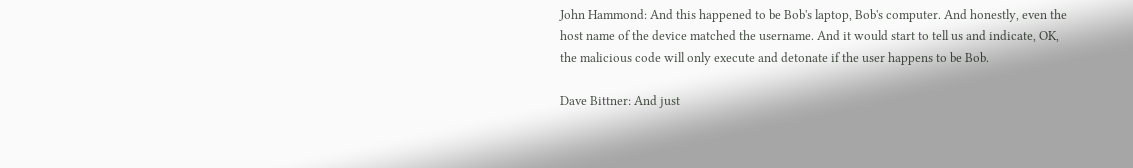John Hammond: And this happened to be Bob's laptop, Bob's computer. And honestly, even the host name of the device matched the username. And it would start to tell us and indicate, OK, the malicious code will only execute and detonate if the user happens to be Bob.

Dave Bittner: And just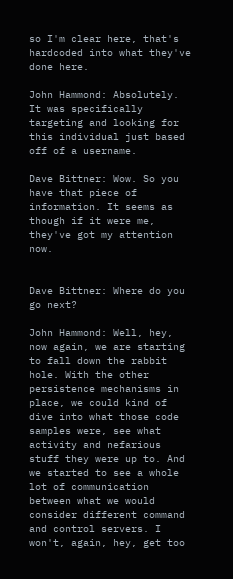so I'm clear here, that's hardcoded into what they've done here.

John Hammond: Absolutely. It was specifically targeting and looking for this individual just based off of a username.

Dave Bittner: Wow. So you have that piece of information. It seems as though if it were me, they've got my attention now.


Dave Bittner: Where do you go next?

John Hammond: Well, hey, now again, we are starting to fall down the rabbit hole. With the other persistence mechanisms in place, we could kind of dive into what those code samples were, see what activity and nefarious stuff they were up to. And we started to see a whole lot of communication between what we would consider different command and control servers. I won't, again, hey, get too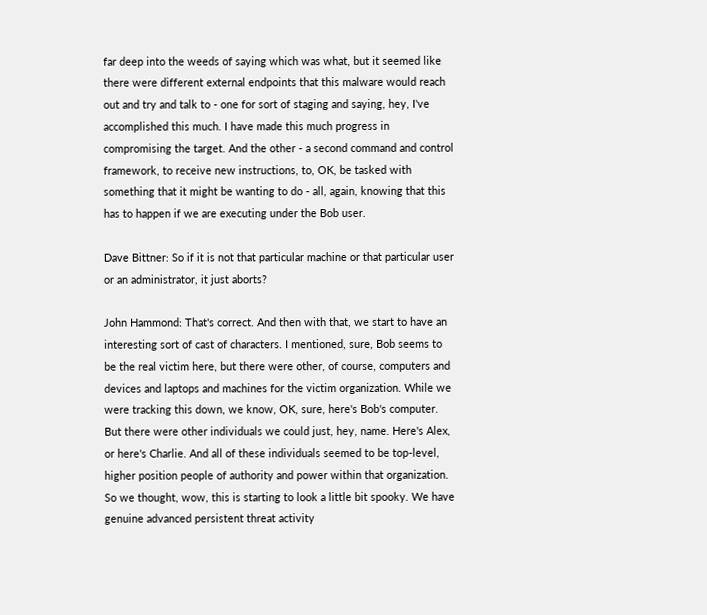far deep into the weeds of saying which was what, but it seemed like there were different external endpoints that this malware would reach out and try and talk to - one for sort of staging and saying, hey, I've accomplished this much. I have made this much progress in compromising the target. And the other - a second command and control framework, to receive new instructions, to, OK, be tasked with something that it might be wanting to do - all, again, knowing that this has to happen if we are executing under the Bob user.

Dave Bittner: So if it is not that particular machine or that particular user or an administrator, it just aborts?

John Hammond: That's correct. And then with that, we start to have an interesting sort of cast of characters. I mentioned, sure, Bob seems to be the real victim here, but there were other, of course, computers and devices and laptops and machines for the victim organization. While we were tracking this down, we know, OK, sure, here's Bob's computer. But there were other individuals we could just, hey, name. Here's Alex, or here's Charlie. And all of these individuals seemed to be top-level, higher position people of authority and power within that organization. So we thought, wow, this is starting to look a little bit spooky. We have genuine advanced persistent threat activity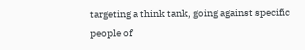targeting a think tank, going against specific people of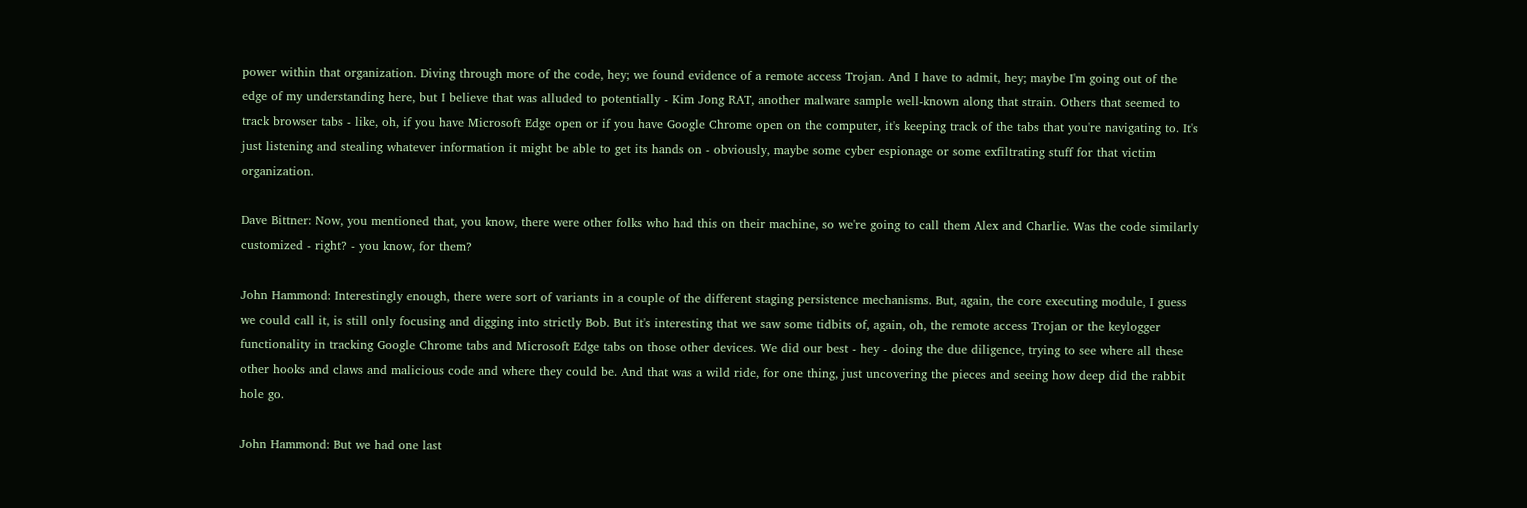power within that organization. Diving through more of the code, hey; we found evidence of a remote access Trojan. And I have to admit, hey; maybe I'm going out of the edge of my understanding here, but I believe that was alluded to potentially - Kim Jong RAT, another malware sample well-known along that strain. Others that seemed to track browser tabs - like, oh, if you have Microsoft Edge open or if you have Google Chrome open on the computer, it's keeping track of the tabs that you're navigating to. It's just listening and stealing whatever information it might be able to get its hands on - obviously, maybe some cyber espionage or some exfiltrating stuff for that victim organization.

Dave Bittner: Now, you mentioned that, you know, there were other folks who had this on their machine, so we're going to call them Alex and Charlie. Was the code similarly customized - right? - you know, for them?

John Hammond: Interestingly enough, there were sort of variants in a couple of the different staging persistence mechanisms. But, again, the core executing module, I guess we could call it, is still only focusing and digging into strictly Bob. But it's interesting that we saw some tidbits of, again, oh, the remote access Trojan or the keylogger functionality in tracking Google Chrome tabs and Microsoft Edge tabs on those other devices. We did our best - hey - doing the due diligence, trying to see where all these other hooks and claws and malicious code and where they could be. And that was a wild ride, for one thing, just uncovering the pieces and seeing how deep did the rabbit hole go.

John Hammond: But we had one last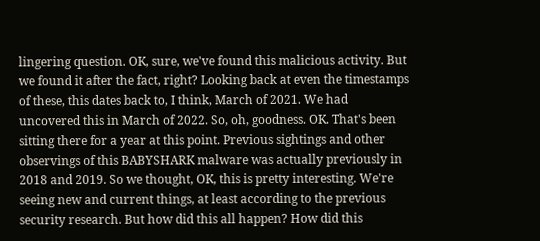lingering question. OK, sure, we've found this malicious activity. But we found it after the fact, right? Looking back at even the timestamps of these, this dates back to, I think, March of 2021. We had uncovered this in March of 2022. So, oh, goodness. OK. That's been sitting there for a year at this point. Previous sightings and other observings of this BABYSHARK malware was actually previously in 2018 and 2019. So we thought, OK, this is pretty interesting. We're seeing new and current things, at least according to the previous security research. But how did this all happen? How did this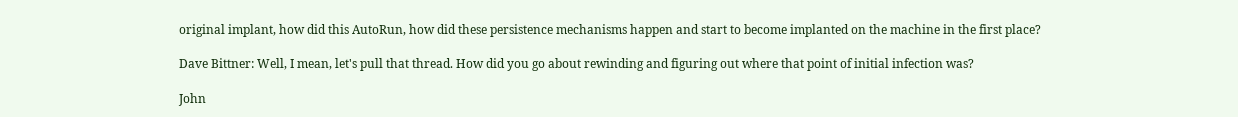original implant, how did this AutoRun, how did these persistence mechanisms happen and start to become implanted on the machine in the first place?

Dave Bittner: Well, I mean, let's pull that thread. How did you go about rewinding and figuring out where that point of initial infection was?

John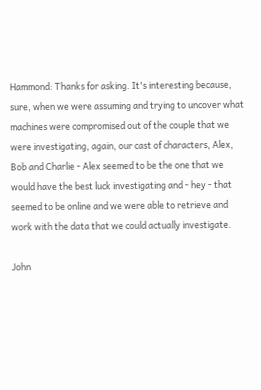Hammond: Thanks for asking. It's interesting because, sure, when we were assuming and trying to uncover what machines were compromised out of the couple that we were investigating, again, our cast of characters, Alex, Bob and Charlie - Alex seemed to be the one that we would have the best luck investigating and - hey - that seemed to be online and we were able to retrieve and work with the data that we could actually investigate.

John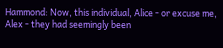Hammond: Now, this individual, Alice - or excuse me, Alex - they had seemingly been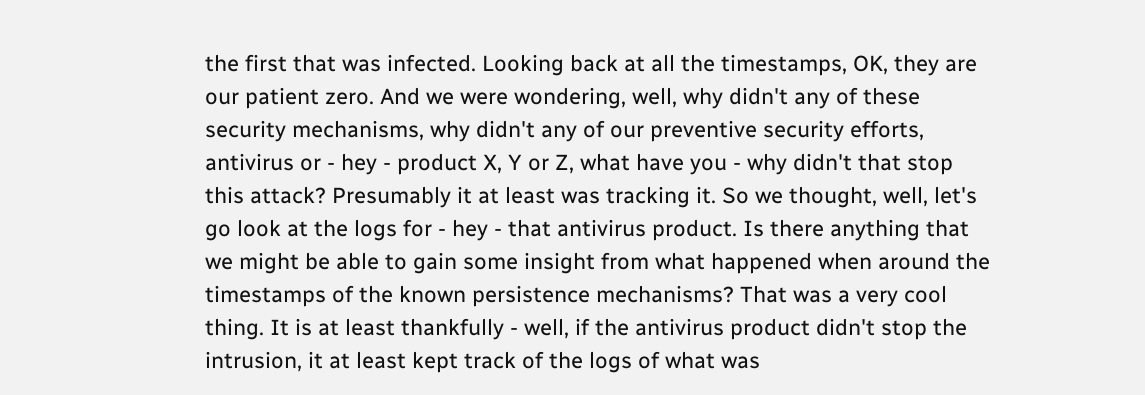the first that was infected. Looking back at all the timestamps, OK, they are our patient zero. And we were wondering, well, why didn't any of these security mechanisms, why didn't any of our preventive security efforts, antivirus or - hey - product X, Y or Z, what have you - why didn't that stop this attack? Presumably it at least was tracking it. So we thought, well, let's go look at the logs for - hey - that antivirus product. Is there anything that we might be able to gain some insight from what happened when around the timestamps of the known persistence mechanisms? That was a very cool thing. It is at least thankfully - well, if the antivirus product didn't stop the intrusion, it at least kept track of the logs of what was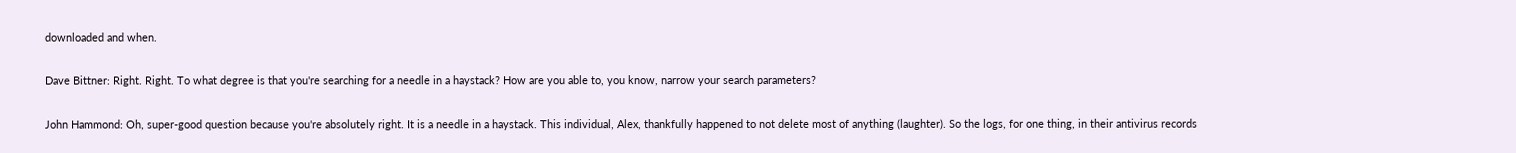downloaded and when.

Dave Bittner: Right. Right. To what degree is that you're searching for a needle in a haystack? How are you able to, you know, narrow your search parameters?

John Hammond: Oh, super-good question because you're absolutely right. It is a needle in a haystack. This individual, Alex, thankfully happened to not delete most of anything (laughter). So the logs, for one thing, in their antivirus records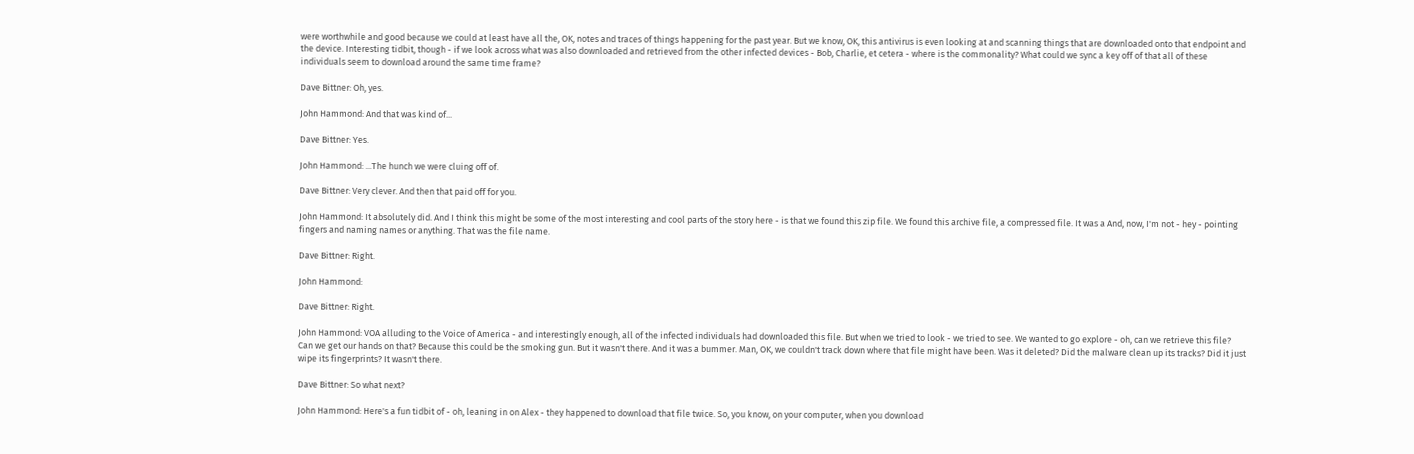were worthwhile and good because we could at least have all the, OK, notes and traces of things happening for the past year. But we know, OK, this antivirus is even looking at and scanning things that are downloaded onto that endpoint and the device. Interesting tidbit, though - if we look across what was also downloaded and retrieved from the other infected devices - Bob, Charlie, et cetera - where is the commonality? What could we sync a key off of that all of these individuals seem to download around the same time frame?

Dave Bittner: Oh, yes.

John Hammond: And that was kind of...

Dave Bittner: Yes.

John Hammond: ...The hunch we were cluing off of.

Dave Bittner: Very clever. And then that paid off for you.

John Hammond: It absolutely did. And I think this might be some of the most interesting and cool parts of the story here - is that we found this zip file. We found this archive file, a compressed file. It was a And, now, I'm not - hey - pointing fingers and naming names or anything. That was the file name.

Dave Bittner: Right.

John Hammond:

Dave Bittner: Right.

John Hammond: VOA alluding to the Voice of America - and interestingly enough, all of the infected individuals had downloaded this file. But when we tried to look - we tried to see. We wanted to go explore - oh, can we retrieve this file? Can we get our hands on that? Because this could be the smoking gun. But it wasn't there. And it was a bummer. Man, OK, we couldn't track down where that file might have been. Was it deleted? Did the malware clean up its tracks? Did it just wipe its fingerprints? It wasn't there.

Dave Bittner: So what next?

John Hammond: Here's a fun tidbit of - oh, leaning in on Alex - they happened to download that file twice. So, you know, on your computer, when you download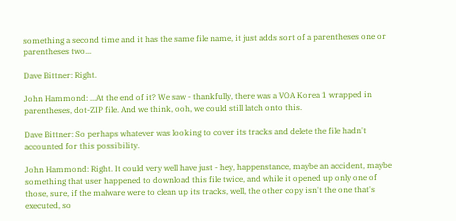something a second time and it has the same file name, it just adds sort of a parentheses one or parentheses two...

Dave Bittner: Right.

John Hammond: ...At the end of it? We saw - thankfully, there was a VOA Korea 1 wrapped in parentheses, dot-ZIP file. And we think, ooh, we could still latch onto this.

Dave Bittner: So perhaps whatever was looking to cover its tracks and delete the file hadn't accounted for this possibility.

John Hammond: Right. It could very well have just - hey, happenstance, maybe an accident, maybe something that user happened to download this file twice, and while it opened up only one of those, sure, if the malware were to clean up its tracks, well, the other copy isn't the one that's executed, so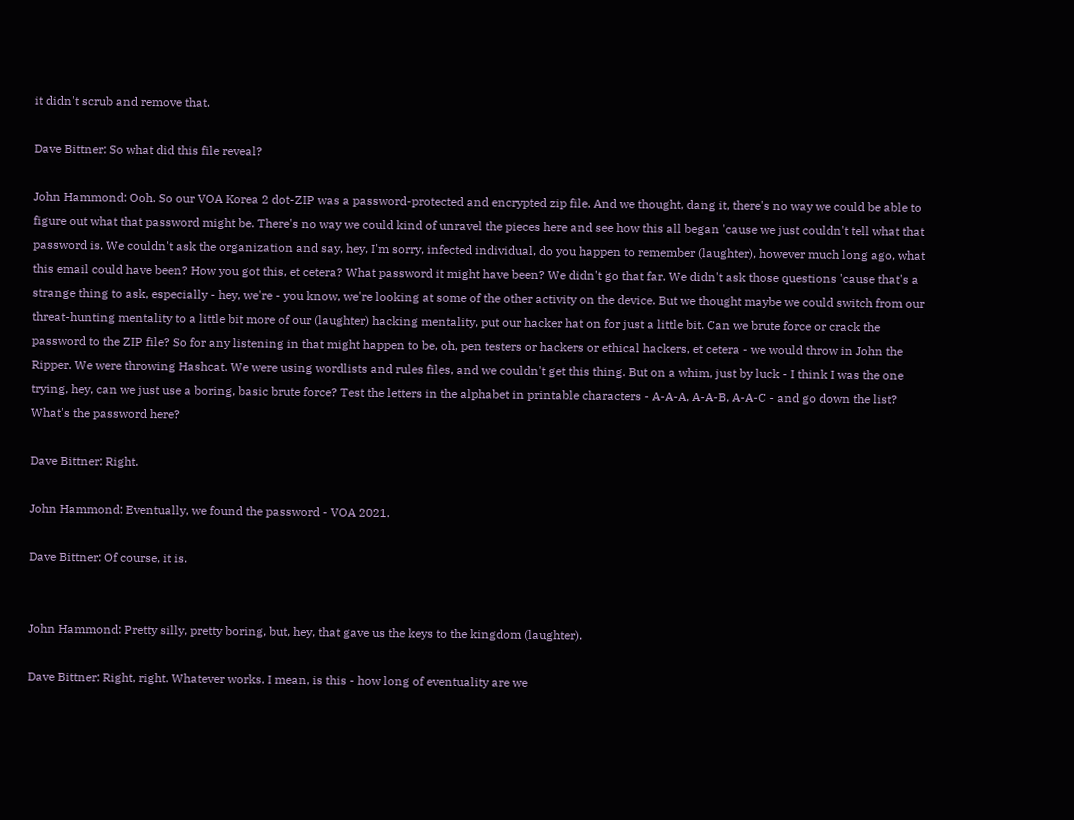it didn't scrub and remove that.

Dave Bittner: So what did this file reveal?

John Hammond: Ooh. So our VOA Korea 2 dot-ZIP was a password-protected and encrypted zip file. And we thought, dang it, there's no way we could be able to figure out what that password might be. There's no way we could kind of unravel the pieces here and see how this all began 'cause we just couldn't tell what that password is. We couldn't ask the organization and say, hey, I'm sorry, infected individual, do you happen to remember (laughter), however much long ago, what this email could have been? How you got this, et cetera? What password it might have been? We didn't go that far. We didn't ask those questions 'cause that's a strange thing to ask, especially - hey, we're - you know, we're looking at some of the other activity on the device. But we thought maybe we could switch from our threat-hunting mentality to a little bit more of our (laughter) hacking mentality, put our hacker hat on for just a little bit. Can we brute force or crack the password to the ZIP file? So for any listening in that might happen to be, oh, pen testers or hackers or ethical hackers, et cetera - we would throw in John the Ripper. We were throwing Hashcat. We were using wordlists and rules files, and we couldn't get this thing. But on a whim, just by luck - I think I was the one trying, hey, can we just use a boring, basic brute force? Test the letters in the alphabet in printable characters - A-A-A, A-A-B, A-A-C - and go down the list? What's the password here?

Dave Bittner: Right.

John Hammond: Eventually, we found the password - VOA 2021.

Dave Bittner: Of course, it is.


John Hammond: Pretty silly, pretty boring, but, hey, that gave us the keys to the kingdom (laughter).

Dave Bittner: Right, right. Whatever works. I mean, is this - how long of eventuality are we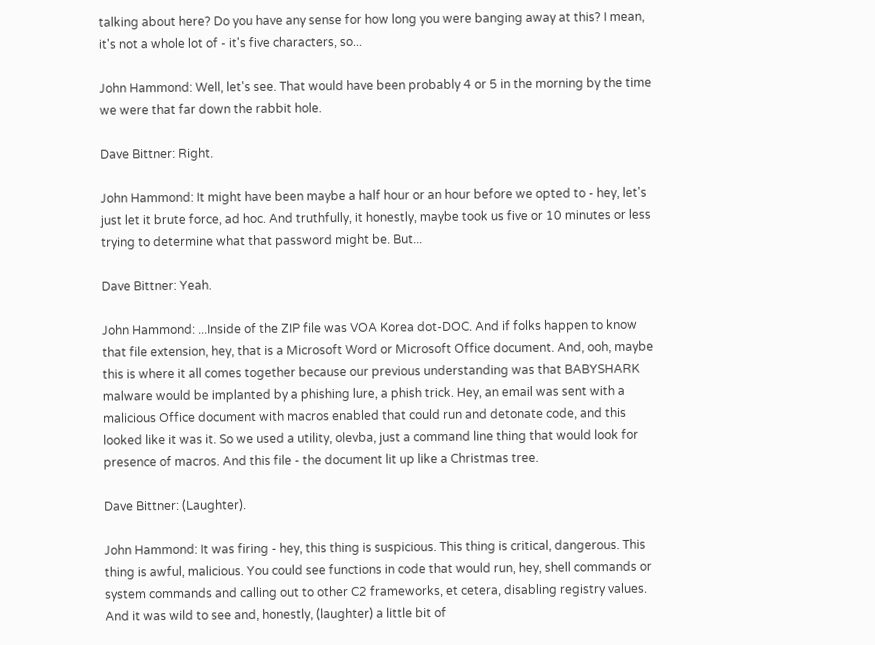talking about here? Do you have any sense for how long you were banging away at this? I mean, it's not a whole lot of - it's five characters, so...

John Hammond: Well, let's see. That would have been probably 4 or 5 in the morning by the time we were that far down the rabbit hole.

Dave Bittner: Right.

John Hammond: It might have been maybe a half hour or an hour before we opted to - hey, let's just let it brute force, ad hoc. And truthfully, it honestly, maybe took us five or 10 minutes or less trying to determine what that password might be. But...

Dave Bittner: Yeah.

John Hammond: ...Inside of the ZIP file was VOA Korea dot-DOC. And if folks happen to know that file extension, hey, that is a Microsoft Word or Microsoft Office document. And, ooh, maybe this is where it all comes together because our previous understanding was that BABYSHARK malware would be implanted by a phishing lure, a phish trick. Hey, an email was sent with a malicious Office document with macros enabled that could run and detonate code, and this looked like it was it. So we used a utility, olevba, just a command line thing that would look for presence of macros. And this file - the document lit up like a Christmas tree.

Dave Bittner: (Laughter).

John Hammond: It was firing - hey, this thing is suspicious. This thing is critical, dangerous. This thing is awful, malicious. You could see functions in code that would run, hey, shell commands or system commands and calling out to other C2 frameworks, et cetera, disabling registry values. And it was wild to see and, honestly, (laughter) a little bit of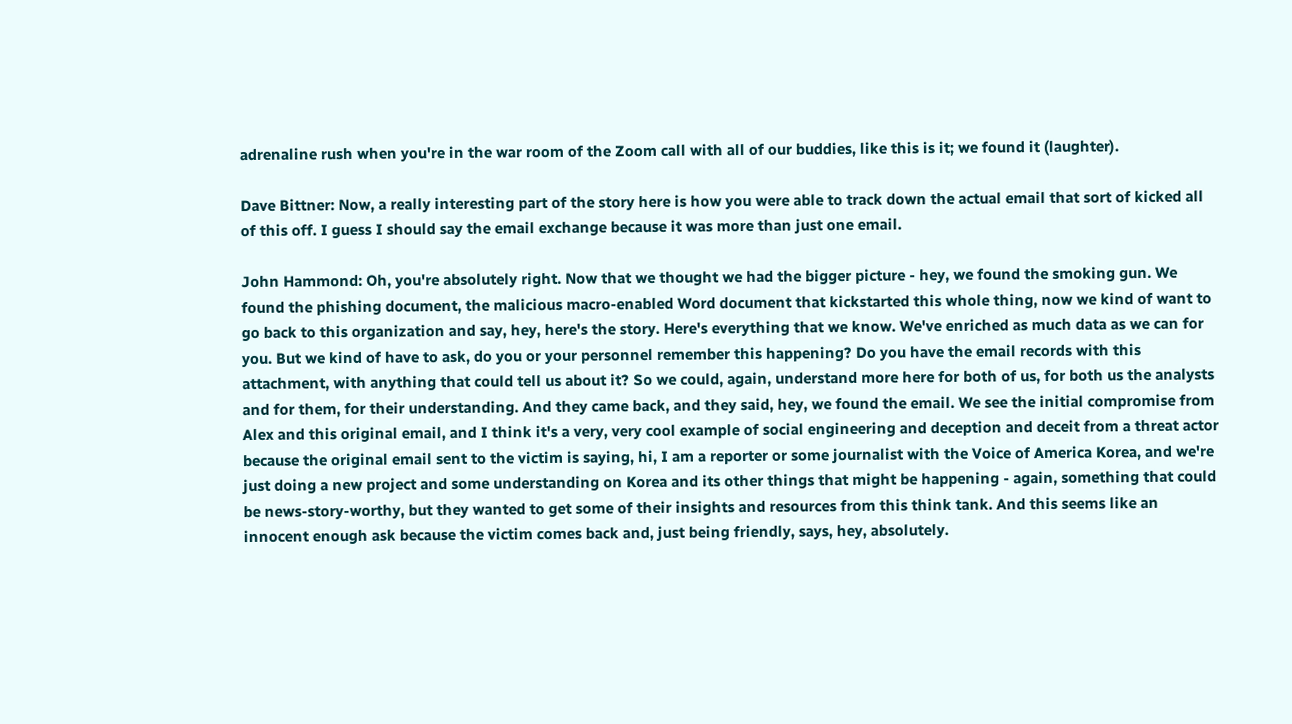adrenaline rush when you're in the war room of the Zoom call with all of our buddies, like this is it; we found it (laughter).

Dave Bittner: Now, a really interesting part of the story here is how you were able to track down the actual email that sort of kicked all of this off. I guess I should say the email exchange because it was more than just one email.

John Hammond: Oh, you're absolutely right. Now that we thought we had the bigger picture - hey, we found the smoking gun. We found the phishing document, the malicious macro-enabled Word document that kickstarted this whole thing, now we kind of want to go back to this organization and say, hey, here's the story. Here's everything that we know. We've enriched as much data as we can for you. But we kind of have to ask, do you or your personnel remember this happening? Do you have the email records with this attachment, with anything that could tell us about it? So we could, again, understand more here for both of us, for both us the analysts and for them, for their understanding. And they came back, and they said, hey, we found the email. We see the initial compromise from Alex and this original email, and I think it's a very, very cool example of social engineering and deception and deceit from a threat actor because the original email sent to the victim is saying, hi, I am a reporter or some journalist with the Voice of America Korea, and we're just doing a new project and some understanding on Korea and its other things that might be happening - again, something that could be news-story-worthy, but they wanted to get some of their insights and resources from this think tank. And this seems like an innocent enough ask because the victim comes back and, just being friendly, says, hey, absolutely.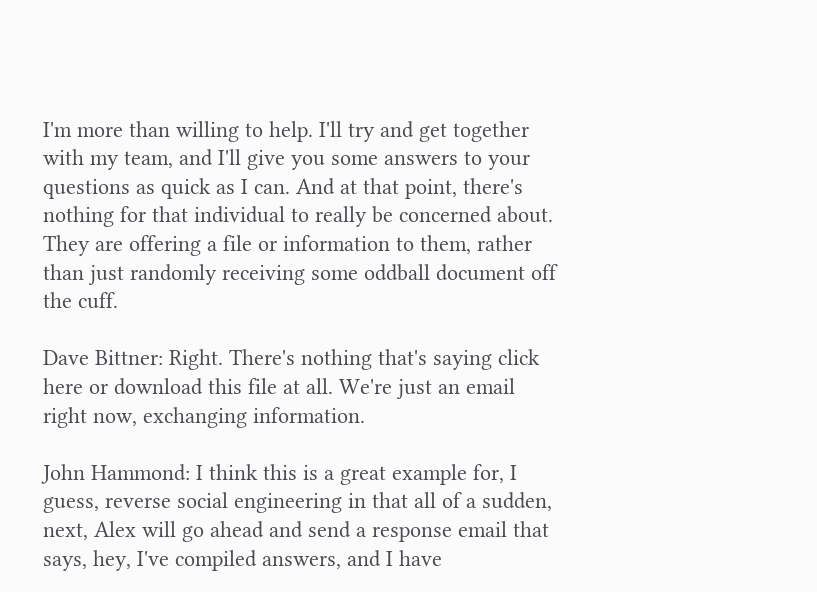I'm more than willing to help. I'll try and get together with my team, and I'll give you some answers to your questions as quick as I can. And at that point, there's nothing for that individual to really be concerned about. They are offering a file or information to them, rather than just randomly receiving some oddball document off the cuff.

Dave Bittner: Right. There's nothing that's saying click here or download this file at all. We're just an email right now, exchanging information.

John Hammond: I think this is a great example for, I guess, reverse social engineering in that all of a sudden, next, Alex will go ahead and send a response email that says, hey, I've compiled answers, and I have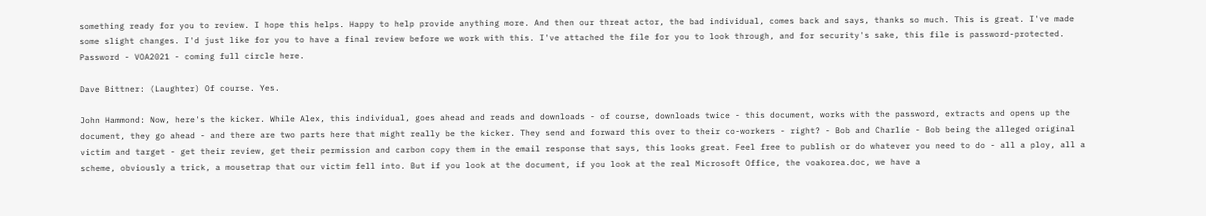something ready for you to review. I hope this helps. Happy to help provide anything more. And then our threat actor, the bad individual, comes back and says, thanks so much. This is great. I've made some slight changes. I'd just like for you to have a final review before we work with this. I've attached the file for you to look through, and for security's sake, this file is password-protected. Password - VOA2021 - coming full circle here.

Dave Bittner: (Laughter) Of course. Yes.

John Hammond: Now, here's the kicker. While Alex, this individual, goes ahead and reads and downloads - of course, downloads twice - this document, works with the password, extracts and opens up the document, they go ahead - and there are two parts here that might really be the kicker. They send and forward this over to their co-workers - right? - Bob and Charlie - Bob being the alleged original victim and target - get their review, get their permission and carbon copy them in the email response that says, this looks great. Feel free to publish or do whatever you need to do - all a ploy, all a scheme, obviously a trick, a mousetrap that our victim fell into. But if you look at the document, if you look at the real Microsoft Office, the voakorea.doc, we have a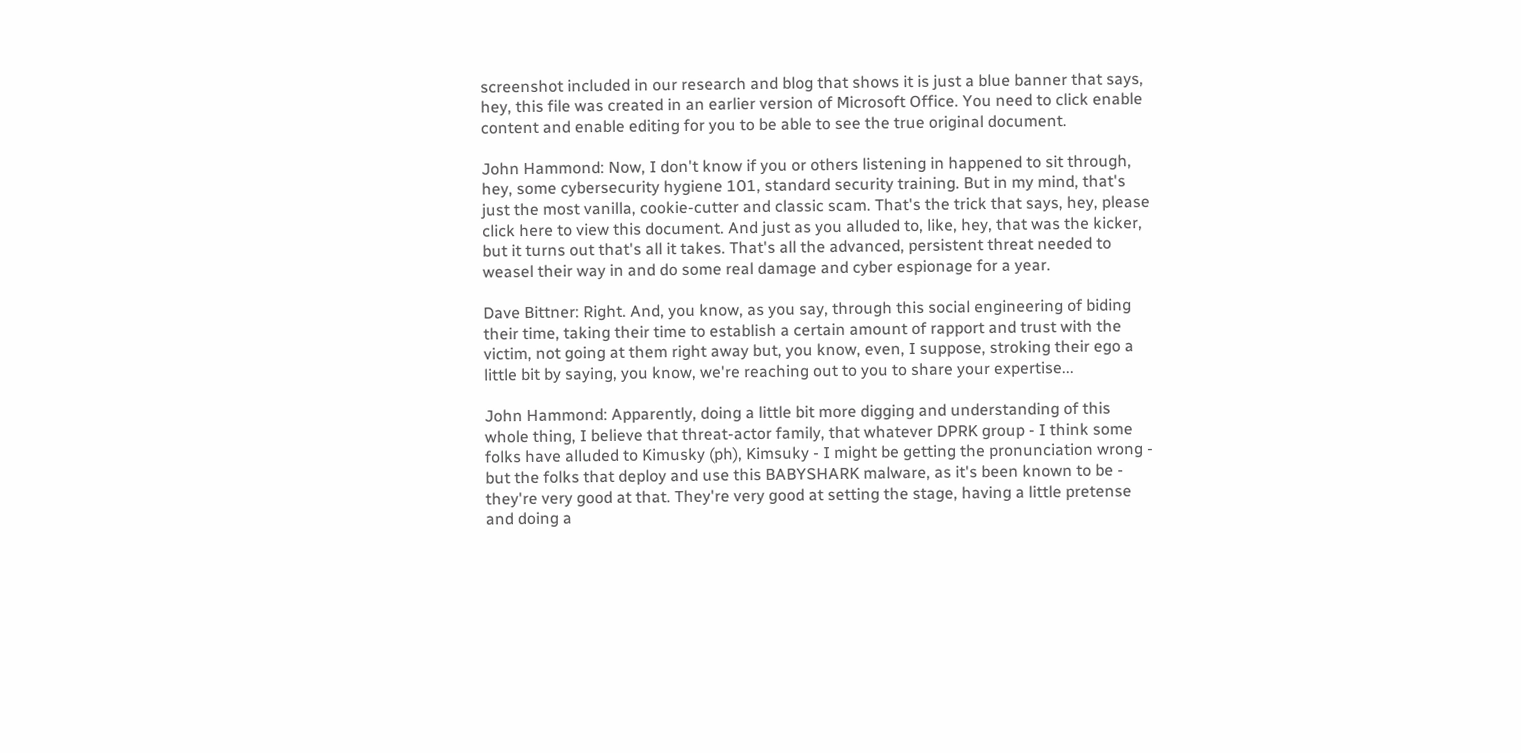screenshot included in our research and blog that shows it is just a blue banner that says, hey, this file was created in an earlier version of Microsoft Office. You need to click enable content and enable editing for you to be able to see the true original document.

John Hammond: Now, I don't know if you or others listening in happened to sit through, hey, some cybersecurity hygiene 101, standard security training. But in my mind, that's just the most vanilla, cookie-cutter and classic scam. That's the trick that says, hey, please click here to view this document. And just as you alluded to, like, hey, that was the kicker, but it turns out that's all it takes. That's all the advanced, persistent threat needed to weasel their way in and do some real damage and cyber espionage for a year.

Dave Bittner: Right. And, you know, as you say, through this social engineering of biding their time, taking their time to establish a certain amount of rapport and trust with the victim, not going at them right away but, you know, even, I suppose, stroking their ego a little bit by saying, you know, we're reaching out to you to share your expertise...

John Hammond: Apparently, doing a little bit more digging and understanding of this whole thing, I believe that threat-actor family, that whatever DPRK group - I think some folks have alluded to Kimusky (ph), Kimsuky - I might be getting the pronunciation wrong - but the folks that deploy and use this BABYSHARK malware, as it's been known to be - they're very good at that. They're very good at setting the stage, having a little pretense and doing a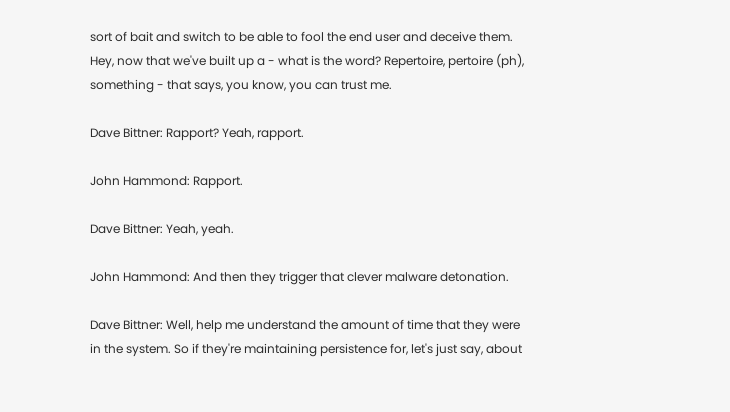sort of bait and switch to be able to fool the end user and deceive them. Hey, now that we've built up a - what is the word? Repertoire, pertoire (ph), something - that says, you know, you can trust me.

Dave Bittner: Rapport? Yeah, rapport.

John Hammond: Rapport.

Dave Bittner: Yeah, yeah.

John Hammond: And then they trigger that clever malware detonation.

Dave Bittner: Well, help me understand the amount of time that they were in the system. So if they're maintaining persistence for, let's just say, about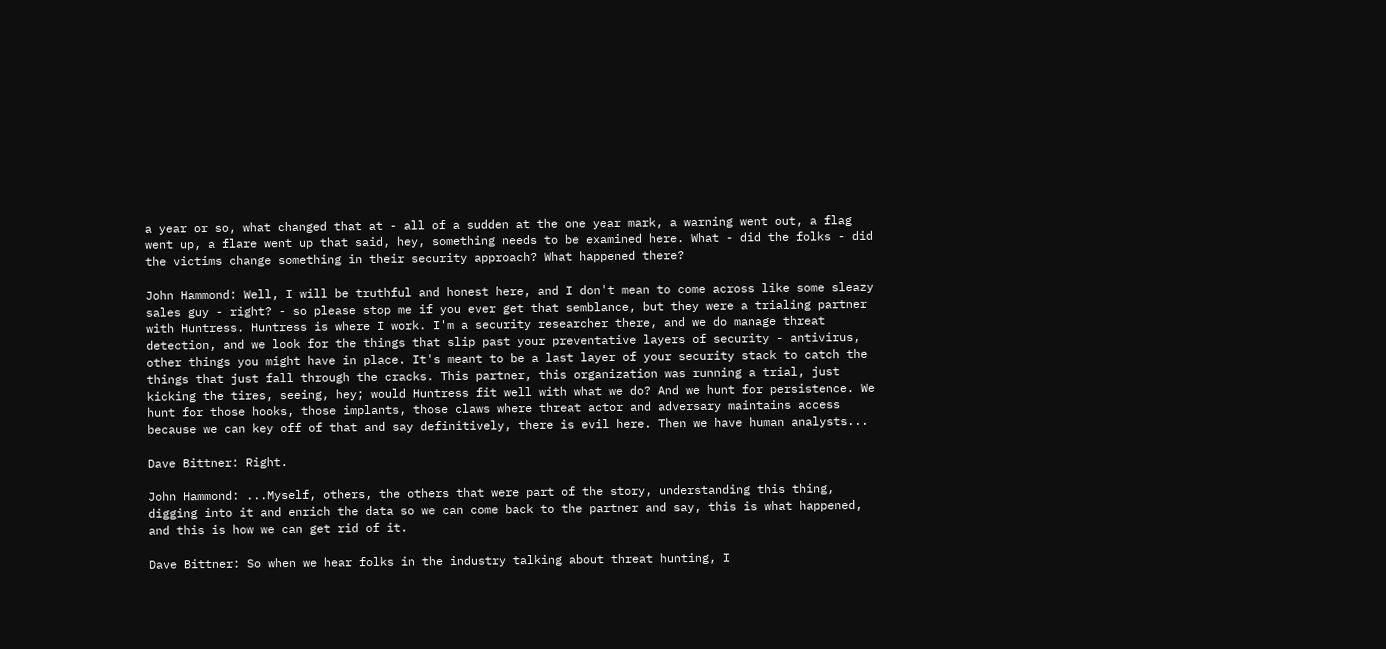a year or so, what changed that at - all of a sudden at the one year mark, a warning went out, a flag went up, a flare went up that said, hey, something needs to be examined here. What - did the folks - did the victims change something in their security approach? What happened there?

John Hammond: Well, I will be truthful and honest here, and I don't mean to come across like some sleazy sales guy - right? - so please stop me if you ever get that semblance, but they were a trialing partner with Huntress. Huntress is where I work. I'm a security researcher there, and we do manage threat detection, and we look for the things that slip past your preventative layers of security - antivirus, other things you might have in place. It's meant to be a last layer of your security stack to catch the things that just fall through the cracks. This partner, this organization was running a trial, just kicking the tires, seeing, hey; would Huntress fit well with what we do? And we hunt for persistence. We hunt for those hooks, those implants, those claws where threat actor and adversary maintains access because we can key off of that and say definitively, there is evil here. Then we have human analysts...

Dave Bittner: Right.

John Hammond: ...Myself, others, the others that were part of the story, understanding this thing, digging into it and enrich the data so we can come back to the partner and say, this is what happened, and this is how we can get rid of it.

Dave Bittner: So when we hear folks in the industry talking about threat hunting, I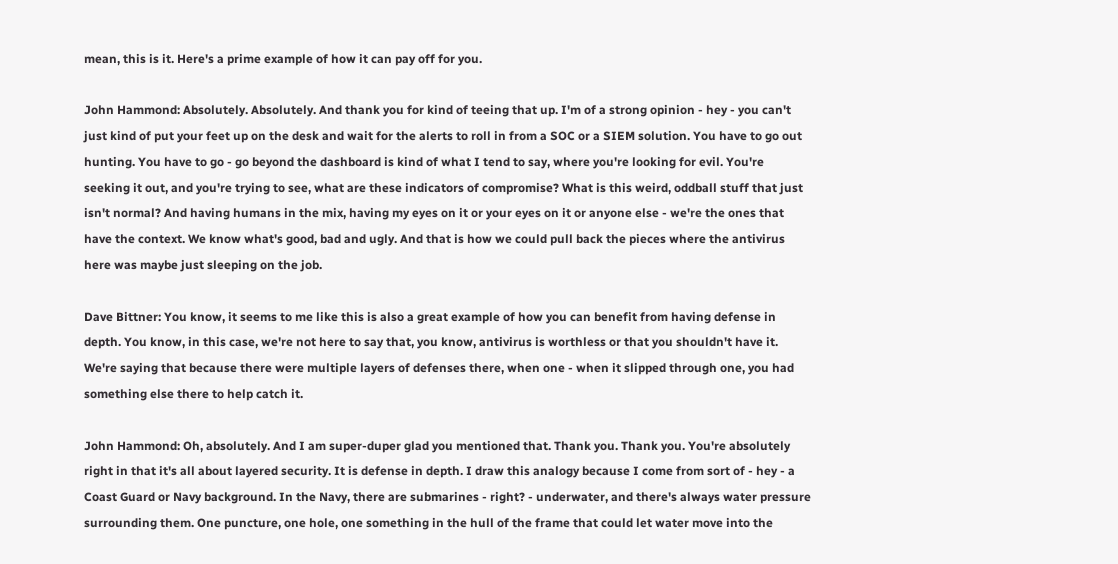mean, this is it. Here's a prime example of how it can pay off for you.

John Hammond: Absolutely. Absolutely. And thank you for kind of teeing that up. I'm of a strong opinion - hey - you can't just kind of put your feet up on the desk and wait for the alerts to roll in from a SOC or a SIEM solution. You have to go out hunting. You have to go - go beyond the dashboard is kind of what I tend to say, where you're looking for evil. You're seeking it out, and you're trying to see, what are these indicators of compromise? What is this weird, oddball stuff that just isn't normal? And having humans in the mix, having my eyes on it or your eyes on it or anyone else - we're the ones that have the context. We know what's good, bad and ugly. And that is how we could pull back the pieces where the antivirus here was maybe just sleeping on the job.

Dave Bittner: You know, it seems to me like this is also a great example of how you can benefit from having defense in depth. You know, in this case, we're not here to say that, you know, antivirus is worthless or that you shouldn't have it. We're saying that because there were multiple layers of defenses there, when one - when it slipped through one, you had something else there to help catch it.

John Hammond: Oh, absolutely. And I am super-duper glad you mentioned that. Thank you. Thank you. You're absolutely right in that it's all about layered security. It is defense in depth. I draw this analogy because I come from sort of - hey - a Coast Guard or Navy background. In the Navy, there are submarines - right? - underwater, and there's always water pressure surrounding them. One puncture, one hole, one something in the hull of the frame that could let water move into the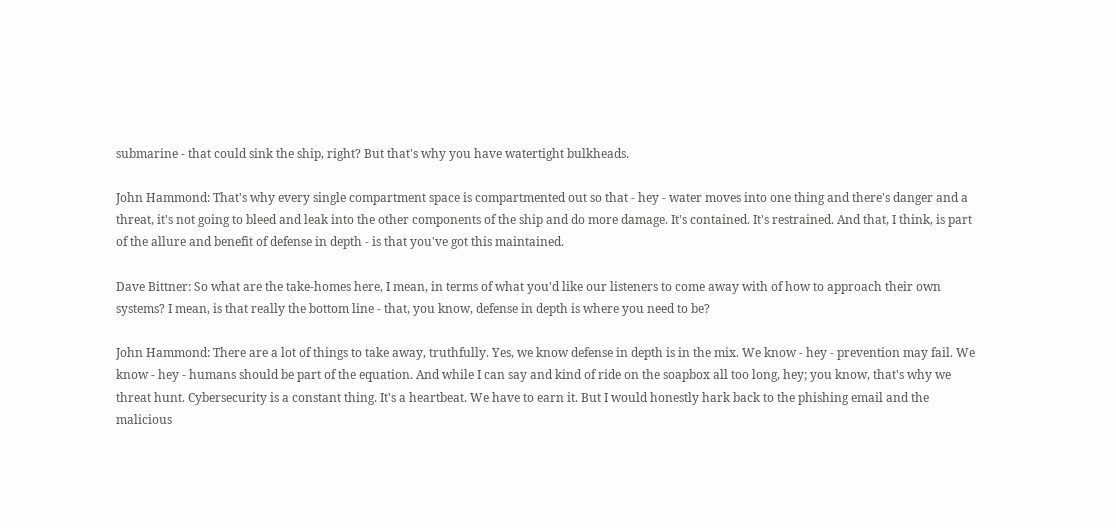submarine - that could sink the ship, right? But that's why you have watertight bulkheads.

John Hammond: That's why every single compartment space is compartmented out so that - hey - water moves into one thing and there's danger and a threat, it's not going to bleed and leak into the other components of the ship and do more damage. It's contained. It's restrained. And that, I think, is part of the allure and benefit of defense in depth - is that you've got this maintained.

Dave Bittner: So what are the take-homes here, I mean, in terms of what you'd like our listeners to come away with of how to approach their own systems? I mean, is that really the bottom line - that, you know, defense in depth is where you need to be?

John Hammond: There are a lot of things to take away, truthfully. Yes, we know defense in depth is in the mix. We know - hey - prevention may fail. We know - hey - humans should be part of the equation. And while I can say and kind of ride on the soapbox all too long, hey; you know, that's why we threat hunt. Cybersecurity is a constant thing. It's a heartbeat. We have to earn it. But I would honestly hark back to the phishing email and the malicious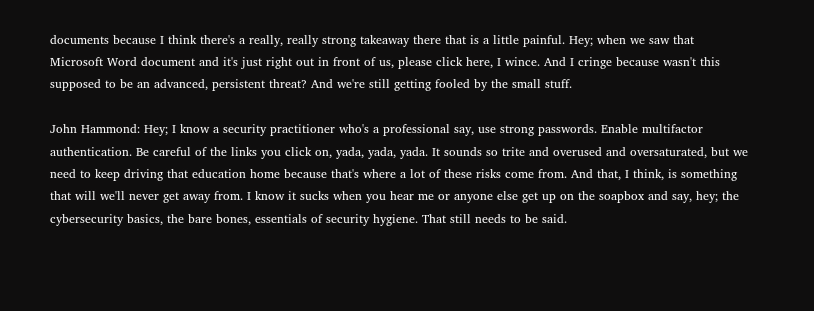documents because I think there's a really, really strong takeaway there that is a little painful. Hey; when we saw that Microsoft Word document and it's just right out in front of us, please click here, I wince. And I cringe because wasn't this supposed to be an advanced, persistent threat? And we're still getting fooled by the small stuff.

John Hammond: Hey; I know a security practitioner who's a professional say, use strong passwords. Enable multifactor authentication. Be careful of the links you click on, yada, yada, yada. It sounds so trite and overused and oversaturated, but we need to keep driving that education home because that's where a lot of these risks come from. And that, I think, is something that will we'll never get away from. I know it sucks when you hear me or anyone else get up on the soapbox and say, hey; the cybersecurity basics, the bare bones, essentials of security hygiene. That still needs to be said.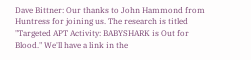Dave Bittner: Our thanks to John Hammond from Huntress for joining us. The research is titled "Targeted APT Activity: BABYSHARK is Out for Blood." We'll have a link in the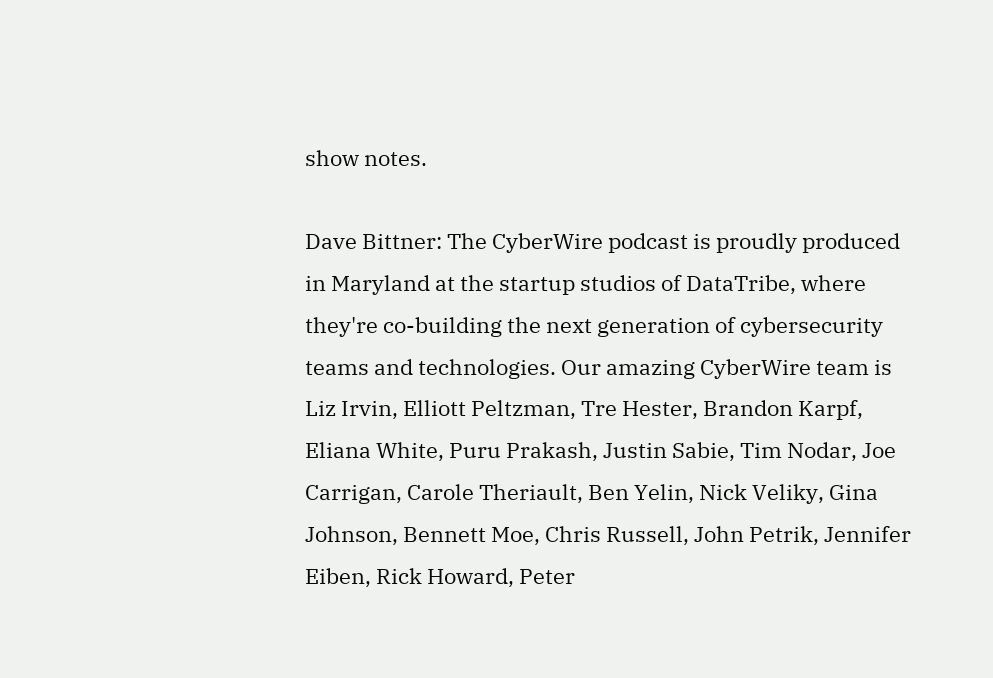show notes.

Dave Bittner: The CyberWire podcast is proudly produced in Maryland at the startup studios of DataTribe, where they're co-building the next generation of cybersecurity teams and technologies. Our amazing CyberWire team is Liz Irvin, Elliott Peltzman, Tre Hester, Brandon Karpf, Eliana White, Puru Prakash, Justin Sabie, Tim Nodar, Joe Carrigan, Carole Theriault, Ben Yelin, Nick Veliky, Gina Johnson, Bennett Moe, Chris Russell, John Petrik, Jennifer Eiben, Rick Howard, Peter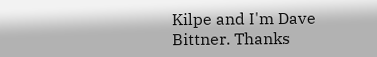Kilpe and I'm Dave Bittner. Thanks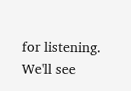for listening. We'll see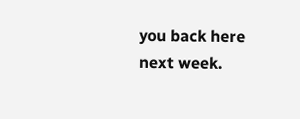you back here next week.